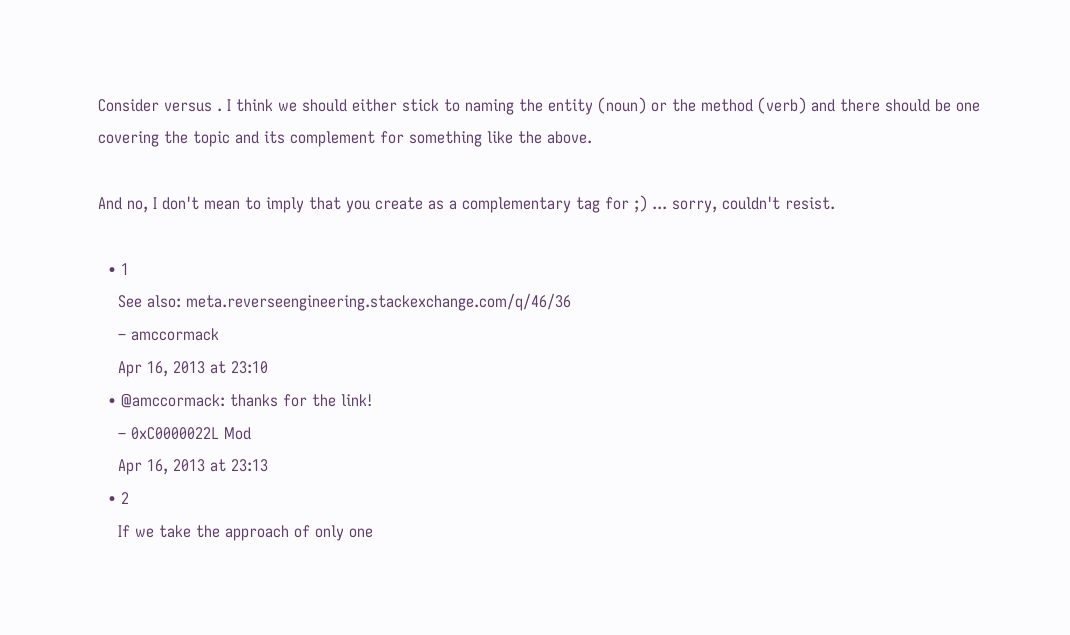Consider versus . I think we should either stick to naming the entity (noun) or the method (verb) and there should be one covering the topic and its complement for something like the above.

And no, I don't mean to imply that you create as a complementary tag for ;) ... sorry, couldn't resist.

  • 1
    See also: meta.reverseengineering.stackexchange.com/q/46/36
    – amccormack
    Apr 16, 2013 at 23:10
  • @amccormack: thanks for the link!
    – 0xC0000022L Mod
    Apr 16, 2013 at 23:13
  • 2
    If we take the approach of only one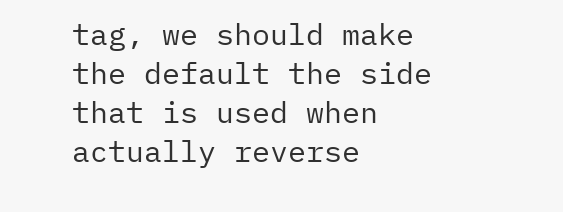tag, we should make the default the side that is used when actually reverse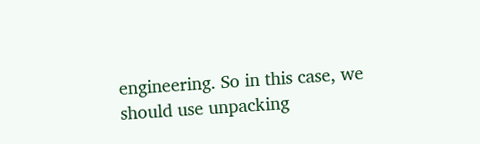engineering. So in this case, we should use unpacking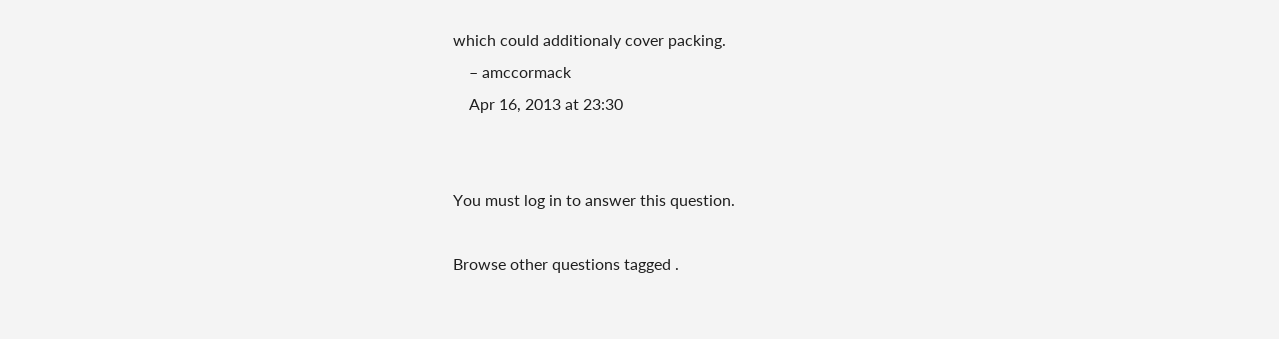which could additionaly cover packing.
    – amccormack
    Apr 16, 2013 at 23:30


You must log in to answer this question.

Browse other questions tagged .